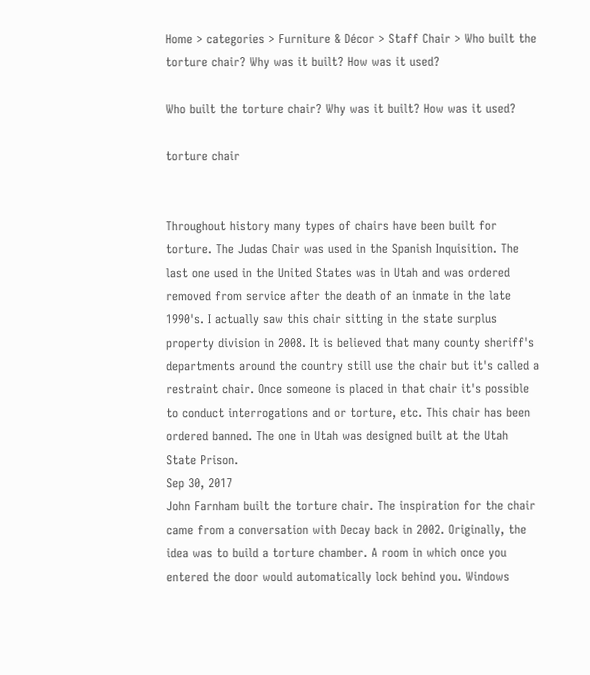Home > categories > Furniture & Décor > Staff Chair > Who built the torture chair? Why was it built? How was it used?

Who built the torture chair? Why was it built? How was it used?

torture chair


Throughout history many types of chairs have been built for torture. The Judas Chair was used in the Spanish Inquisition. The last one used in the United States was in Utah and was ordered removed from service after the death of an inmate in the late 1990's. I actually saw this chair sitting in the state surplus property division in 2008. It is believed that many county sheriff's departments around the country still use the chair but it's called a restraint chair. Once someone is placed in that chair it's possible to conduct interrogations and or torture, etc. This chair has been ordered banned. The one in Utah was designed built at the Utah State Prison.
Sep 30, 2017
John Farnham built the torture chair. The inspiration for the chair came from a conversation with Decay back in 2002. Originally, the idea was to build a torture chamber. A room in which once you entered the door would automatically lock behind you. Windows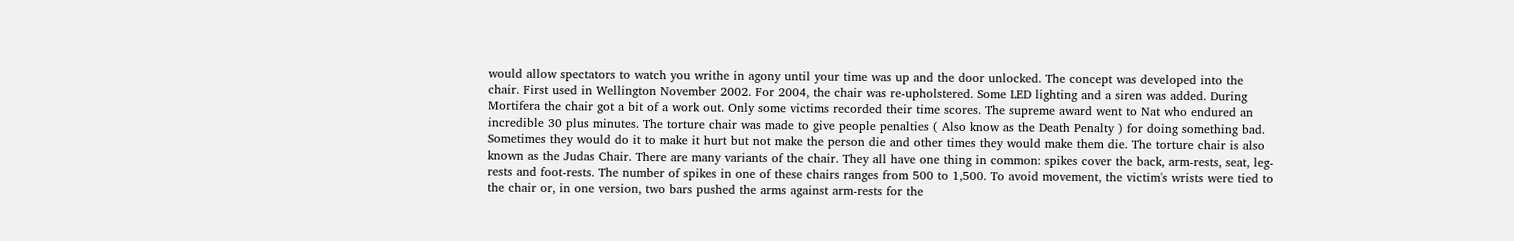would allow spectators to watch you writhe in agony until your time was up and the door unlocked. The concept was developed into the chair. First used in Wellington November 2002. For 2004, the chair was re-upholstered. Some LED lighting and a siren was added. During Mortifera the chair got a bit of a work out. Only some victims recorded their time scores. The supreme award went to Nat who endured an incredible 30 plus minutes. The torture chair was made to give people penalties ( Also know as the Death Penalty ) for doing something bad. Sometimes they would do it to make it hurt but not make the person die and other times they would make them die. The torture chair is also known as the Judas Chair. There are many variants of the chair. They all have one thing in common: spikes cover the back, arm-rests, seat, leg-rests and foot-rests. The number of spikes in one of these chairs ranges from 500 to 1,500. To avoid movement, the victim's wrists were tied to the chair or, in one version, two bars pushed the arms against arm-rests for the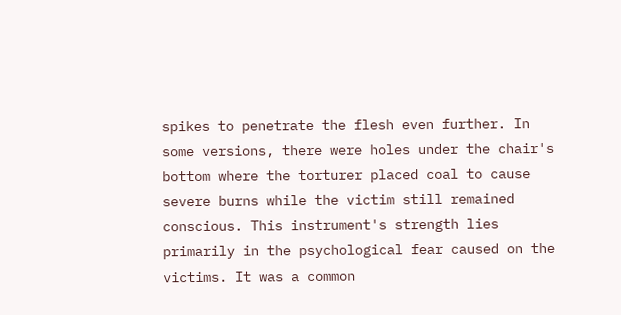spikes to penetrate the flesh even further. In some versions, there were holes under the chair's bottom where the torturer placed coal to cause severe burns while the victim still remained conscious. This instrument's strength lies primarily in the psychological fear caused on the victims. It was a common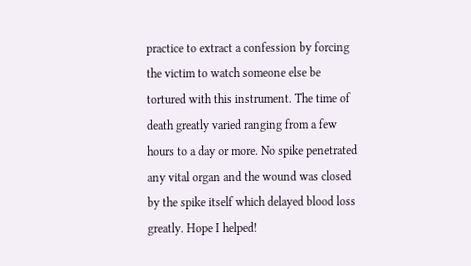practice to extract a confession by forcing the victim to watch someone else be tortured with this instrument. The time of death greatly varied ranging from a few hours to a day or more. No spike penetrated any vital organ and the wound was closed by the spike itself which delayed blood loss greatly. Hope I helped!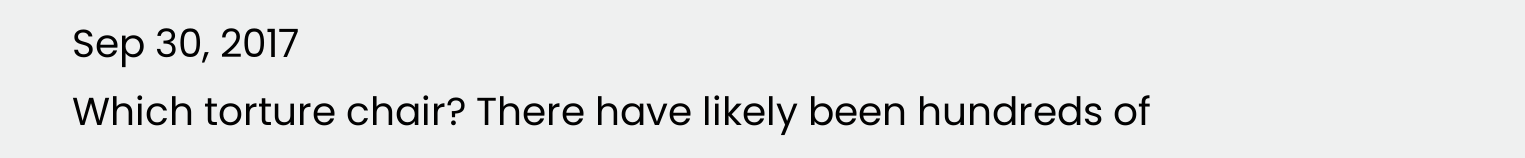Sep 30, 2017
Which torture chair? There have likely been hundreds of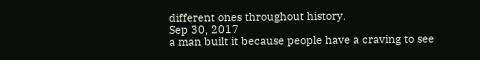different ones throughout history.
Sep 30, 2017
a man built it because people have a craving to see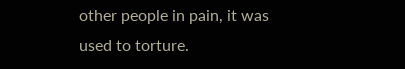other people in pain, it was used to torture.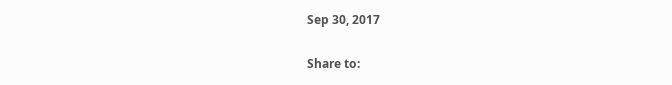Sep 30, 2017

Share to: